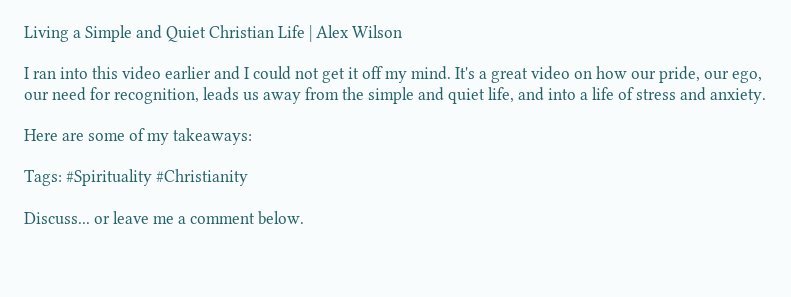Living a Simple and Quiet Christian Life | Alex Wilson

I ran into this video earlier and I could not get it off my mind. It's a great video on how our pride, our ego, our need for recognition, leads us away from the simple and quiet life, and into a life of stress and anxiety.

Here are some of my takeaways:

Tags: #Spirituality #Christianity

Discuss... or leave me a comment below.